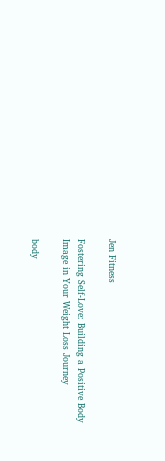Jen Fitness

Fostering Self-Love: Building a Positive Body Image in Your Weight Loss Journey

body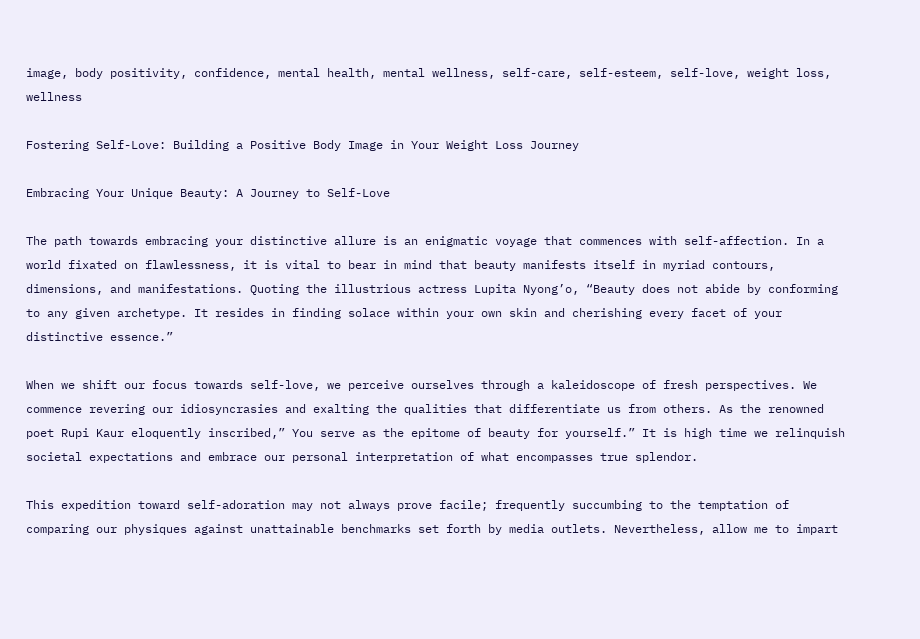image, body positivity, confidence, mental health, mental wellness, self-care, self-esteem, self-love, weight loss, wellness

Fostering Self-Love: Building a Positive Body Image in Your Weight Loss Journey

Embracing Your Unique Beauty: A Journey to Self-Love

The path towards embracing your distinctive allure is an enigmatic voyage that commences with self-affection. In a world fixated on flawlessness, it is vital to bear in mind that beauty manifests itself in myriad contours, dimensions, and manifestations. Quoting the illustrious actress Lupita Nyong’o, “Beauty does not abide by conforming to any given archetype. It resides in finding solace within your own skin and cherishing every facet of your distinctive essence.”

When we shift our focus towards self-love, we perceive ourselves through a kaleidoscope of fresh perspectives. We commence revering our idiosyncrasies and exalting the qualities that differentiate us from others. As the renowned poet Rupi Kaur eloquently inscribed,” You serve as the epitome of beauty for yourself.” It is high time we relinquish societal expectations and embrace our personal interpretation of what encompasses true splendor.

This expedition toward self-adoration may not always prove facile; frequently succumbing to the temptation of comparing our physiques against unattainable benchmarks set forth by media outlets. Nevertheless, allow me to impart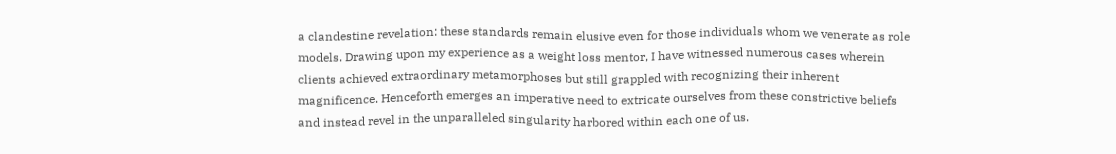a clandestine revelation: these standards remain elusive even for those individuals whom we venerate as role models. Drawing upon my experience as a weight loss mentor, I have witnessed numerous cases wherein clients achieved extraordinary metamorphoses but still grappled with recognizing their inherent magnificence. Henceforth emerges an imperative need to extricate ourselves from these constrictive beliefs and instead revel in the unparalleled singularity harbored within each one of us.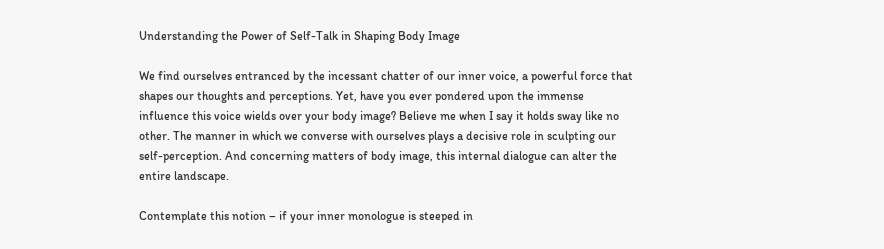Understanding the Power of Self-Talk in Shaping Body Image

We find ourselves entranced by the incessant chatter of our inner voice, a powerful force that shapes our thoughts and perceptions. Yet, have you ever pondered upon the immense influence this voice wields over your body image? Believe me when I say it holds sway like no other. The manner in which we converse with ourselves plays a decisive role in sculpting our self-perception. And concerning matters of body image, this internal dialogue can alter the entire landscape.

Contemplate this notion – if your inner monologue is steeped in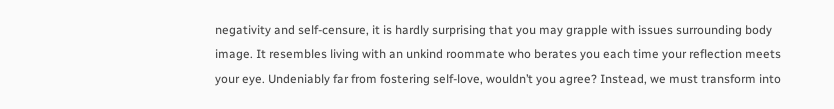negativity and self-censure, it is hardly surprising that you may grapple with issues surrounding body image. It resembles living with an unkind roommate who berates you each time your reflection meets your eye. Undeniably far from fostering self-love, wouldn’t you agree? Instead, we must transform into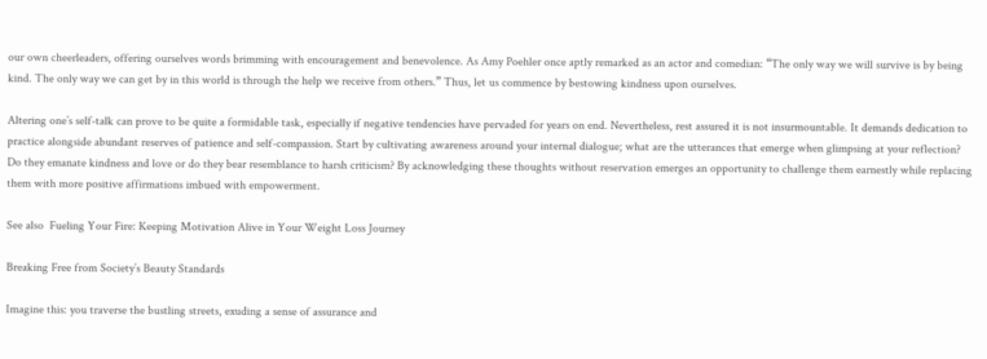our own cheerleaders, offering ourselves words brimming with encouragement and benevolence. As Amy Poehler once aptly remarked as an actor and comedian: “The only way we will survive is by being kind. The only way we can get by in this world is through the help we receive from others.” Thus, let us commence by bestowing kindness upon ourselves.

Altering one’s self-talk can prove to be quite a formidable task, especially if negative tendencies have pervaded for years on end. Nevertheless, rest assured it is not insurmountable. It demands dedication to practice alongside abundant reserves of patience and self-compassion. Start by cultivating awareness around your internal dialogue; what are the utterances that emerge when glimpsing at your reflection? Do they emanate kindness and love or do they bear resemblance to harsh criticism? By acknowledging these thoughts without reservation emerges an opportunity to challenge them earnestly while replacing them with more positive affirmations imbued with empowerment.

See also  Fueling Your Fire: Keeping Motivation Alive in Your Weight Loss Journey

Breaking Free from Society’s Beauty Standards

Imagine this: you traverse the bustling streets, exuding a sense of assurance and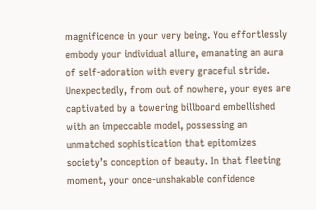magnificence in your very being. You effortlessly embody your individual allure, emanating an aura of self-adoration with every graceful stride. Unexpectedly, from out of nowhere, your eyes are captivated by a towering billboard embellished with an impeccable model, possessing an unmatched sophistication that epitomizes society’s conception of beauty. In that fleeting moment, your once-unshakable confidence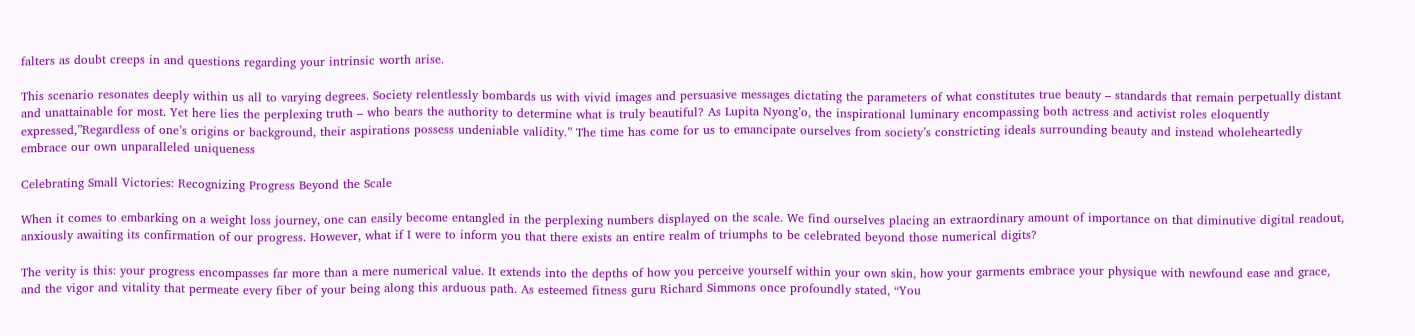falters as doubt creeps in and questions regarding your intrinsic worth arise.

This scenario resonates deeply within us all to varying degrees. Society relentlessly bombards us with vivid images and persuasive messages dictating the parameters of what constitutes true beauty – standards that remain perpetually distant and unattainable for most. Yet here lies the perplexing truth – who bears the authority to determine what is truly beautiful? As Lupita Nyong’o, the inspirational luminary encompassing both actress and activist roles eloquently expressed,”Regardless of one’s origins or background, their aspirations possess undeniable validity.” The time has come for us to emancipate ourselves from society’s constricting ideals surrounding beauty and instead wholeheartedly embrace our own unparalleled uniqueness

Celebrating Small Victories: Recognizing Progress Beyond the Scale

When it comes to embarking on a weight loss journey, one can easily become entangled in the perplexing numbers displayed on the scale. We find ourselves placing an extraordinary amount of importance on that diminutive digital readout, anxiously awaiting its confirmation of our progress. However, what if I were to inform you that there exists an entire realm of triumphs to be celebrated beyond those numerical digits?

The verity is this: your progress encompasses far more than a mere numerical value. It extends into the depths of how you perceive yourself within your own skin, how your garments embrace your physique with newfound ease and grace, and the vigor and vitality that permeate every fiber of your being along this arduous path. As esteemed fitness guru Richard Simmons once profoundly stated, “You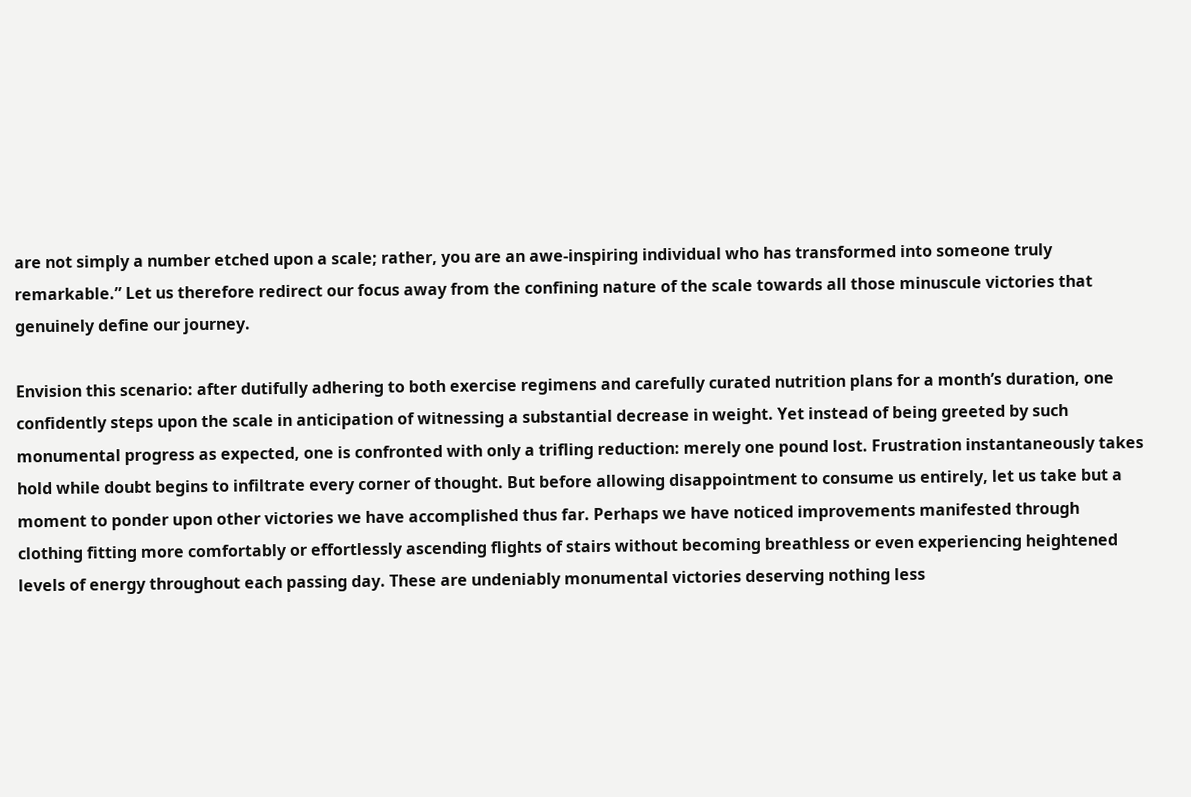are not simply a number etched upon a scale; rather, you are an awe-inspiring individual who has transformed into someone truly remarkable.” Let us therefore redirect our focus away from the confining nature of the scale towards all those minuscule victories that genuinely define our journey.

Envision this scenario: after dutifully adhering to both exercise regimens and carefully curated nutrition plans for a month’s duration, one confidently steps upon the scale in anticipation of witnessing a substantial decrease in weight. Yet instead of being greeted by such monumental progress as expected, one is confronted with only a trifling reduction: merely one pound lost. Frustration instantaneously takes hold while doubt begins to infiltrate every corner of thought. But before allowing disappointment to consume us entirely, let us take but a moment to ponder upon other victories we have accomplished thus far. Perhaps we have noticed improvements manifested through clothing fitting more comfortably or effortlessly ascending flights of stairs without becoming breathless or even experiencing heightened levels of energy throughout each passing day. These are undeniably monumental victories deserving nothing less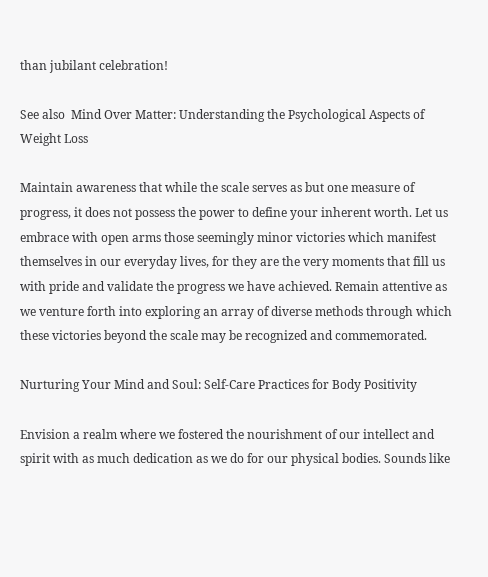than jubilant celebration!

See also  Mind Over Matter: Understanding the Psychological Aspects of Weight Loss

Maintain awareness that while the scale serves as but one measure of progress, it does not possess the power to define your inherent worth. Let us embrace with open arms those seemingly minor victories which manifest themselves in our everyday lives, for they are the very moments that fill us with pride and validate the progress we have achieved. Remain attentive as we venture forth into exploring an array of diverse methods through which these victories beyond the scale may be recognized and commemorated.

Nurturing Your Mind and Soul: Self-Care Practices for Body Positivity

Envision a realm where we fostered the nourishment of our intellect and spirit with as much dedication as we do for our physical bodies. Sounds like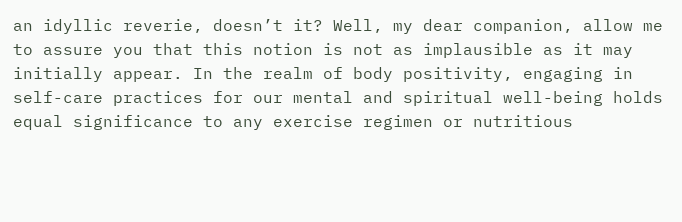an idyllic reverie, doesn’t it? Well, my dear companion, allow me to assure you that this notion is not as implausible as it may initially appear. In the realm of body positivity, engaging in self-care practices for our mental and spiritual well-being holds equal significance to any exercise regimen or nutritious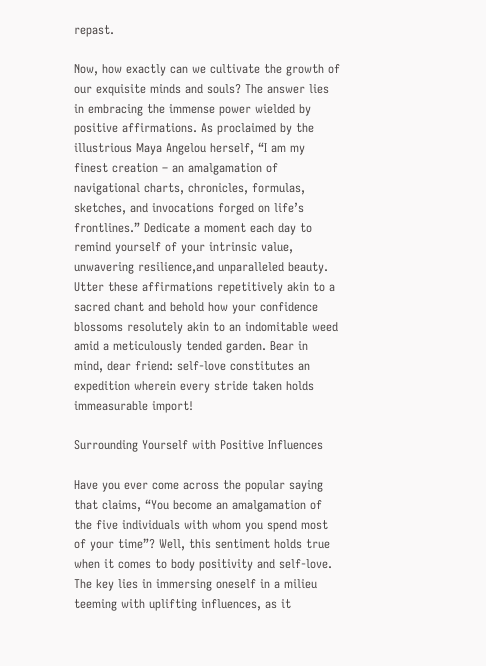repast.

Now, how exactly can we cultivate the growth of our exquisite minds and souls? The answer lies in embracing the immense power wielded by positive affirmations. As proclaimed by the illustrious Maya Angelou herself, “I am my finest creation – an amalgamation of navigational charts, chronicles, formulas, sketches, and invocations forged on life’s frontlines.” Dedicate a moment each day to remind yourself of your intrinsic value, unwavering resilience,and unparalleled beauty. Utter these affirmations repetitively akin to a sacred chant and behold how your confidence blossoms resolutely akin to an indomitable weed amid a meticulously tended garden. Bear in mind, dear friend: self-love constitutes an expedition wherein every stride taken holds immeasurable import!

Surrounding Yourself with Positive Influences

Have you ever come across the popular saying that claims, “You become an amalgamation of the five individuals with whom you spend most of your time”? Well, this sentiment holds true when it comes to body positivity and self-love. The key lies in immersing oneself in a milieu teeming with uplifting influences, as it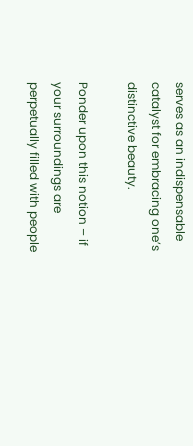serves as an indispensable catalyst for embracing one’s distinctive beauty.

Ponder upon this notion – if your surroundings are perpetually filled with people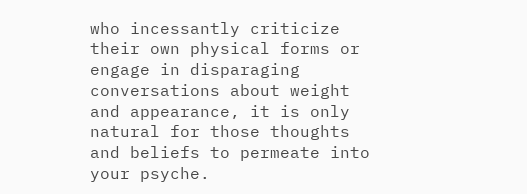who incessantly criticize their own physical forms or engage in disparaging conversations about weight and appearance, it is only natural for those thoughts and beliefs to permeate into your psyche.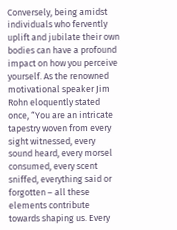Conversely, being amidst individuals who fervently uplift and jubilate their own bodies can have a profound impact on how you perceive yourself. As the renowned motivational speaker Jim Rohn eloquently stated once, “You are an intricate tapestry woven from every sight witnessed, every sound heard, every morsel consumed, every scent sniffed, everything said or forgotten – all these elements contribute towards shaping us. Every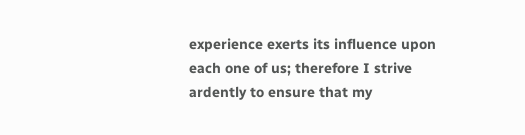experience exerts its influence upon each one of us; therefore I strive ardently to ensure that my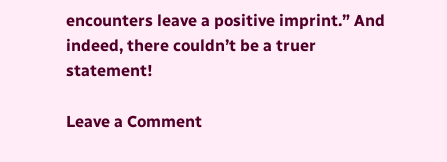encounters leave a positive imprint.” And indeed, there couldn’t be a truer statement!

Leave a Comment